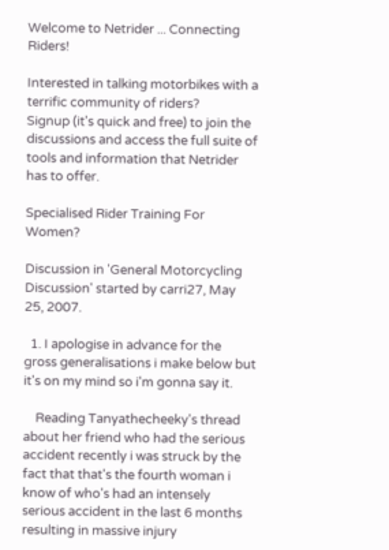Welcome to Netrider ... Connecting Riders!

Interested in talking motorbikes with a terrific community of riders?
Signup (it's quick and free) to join the discussions and access the full suite of tools and information that Netrider has to offer.

Specialised Rider Training For Women?

Discussion in 'General Motorcycling Discussion' started by carri27, May 25, 2007.

  1. I apologise in advance for the gross generalisations i make below but it's on my mind so i'm gonna say it.

    Reading Tanyathecheeky's thread about her friend who had the serious accident recently i was struck by the fact that that's the fourth woman i know of who's had an intensely serious accident in the last 6 months resulting in massive injury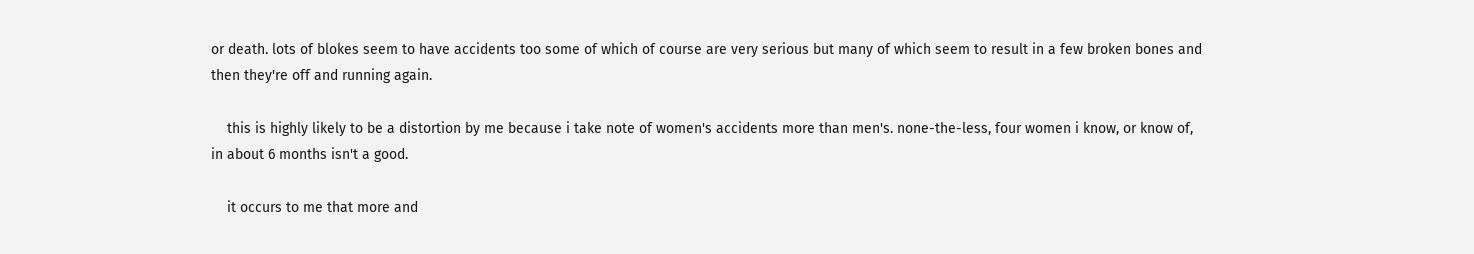or death. lots of blokes seem to have accidents too some of which of course are very serious but many of which seem to result in a few broken bones and then they're off and running again.

    this is highly likely to be a distortion by me because i take note of women's accidents more than men's. none-the-less, four women i know, or know of, in about 6 months isn't a good.

    it occurs to me that more and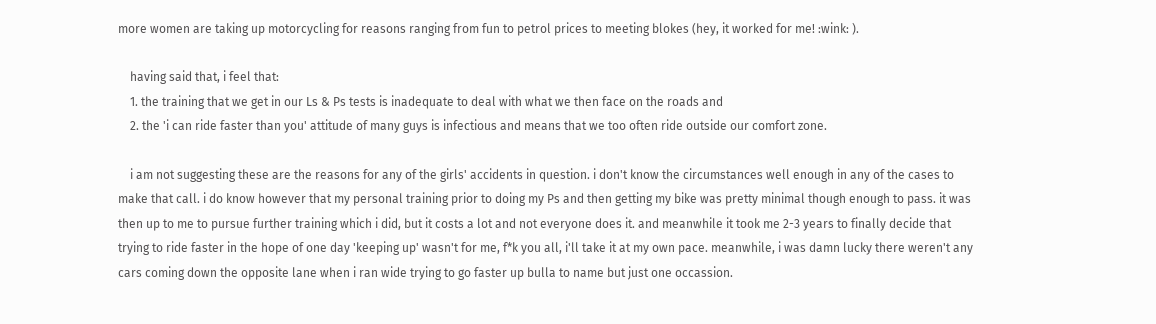more women are taking up motorcycling for reasons ranging from fun to petrol prices to meeting blokes (hey, it worked for me! :wink: ).

    having said that, i feel that:
    1. the training that we get in our Ls & Ps tests is inadequate to deal with what we then face on the roads and
    2. the 'i can ride faster than you' attitude of many guys is infectious and means that we too often ride outside our comfort zone.

    i am not suggesting these are the reasons for any of the girls' accidents in question. i don't know the circumstances well enough in any of the cases to make that call. i do know however that my personal training prior to doing my Ps and then getting my bike was pretty minimal though enough to pass. it was then up to me to pursue further training which i did, but it costs a lot and not everyone does it. and meanwhile it took me 2-3 years to finally decide that trying to ride faster in the hope of one day 'keeping up' wasn't for me, f*k you all, i'll take it at my own pace. meanwhile, i was damn lucky there weren't any cars coming down the opposite lane when i ran wide trying to go faster up bulla to name but just one occassion.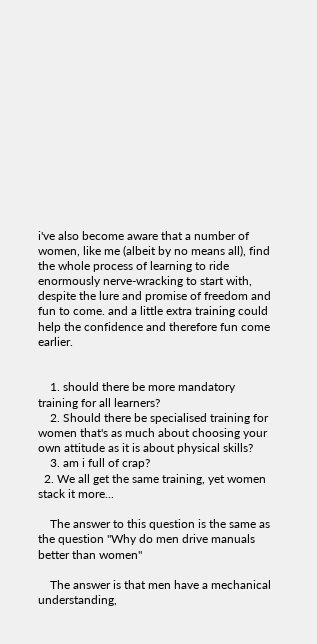i've also become aware that a number of women, like me (albeit by no means all), find the whole process of learning to ride enormously nerve-wracking to start with, despite the lure and promise of freedom and fun to come. and a little extra training could help the confidence and therefore fun come earlier.


    1. should there be more mandatory training for all learners?
    2. Should there be specialised training for women that's as much about choosing your own attitude as it is about physical skills?
    3. am i full of crap?
  2. We all get the same training, yet women stack it more...

    The answer to this question is the same as the question "Why do men drive manuals better than women"

    The answer is that men have a mechanical understanding,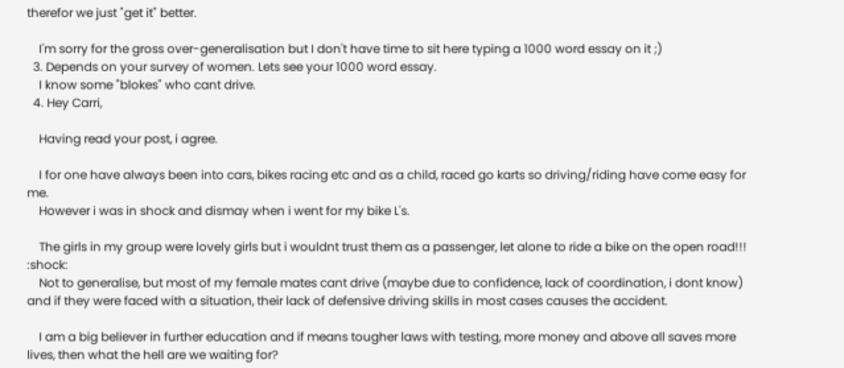therefor we just "get it" better.

    I'm sorry for the gross over-generalisation but I don't have time to sit here typing a 1000 word essay on it ;)
  3. Depends on your survey of women. Lets see your 1000 word essay.
    I know some "blokes" who cant drive.
  4. Hey Carri,

    Having read your post, i agree.

    I for one have always been into cars, bikes racing etc and as a child, raced go karts so driving/riding have come easy for me.
    However i was in shock and dismay when i went for my bike L's.

    The girls in my group were lovely girls but i wouldnt trust them as a passenger, let alone to ride a bike on the open road!!! :shock:
    Not to generalise, but most of my female mates cant drive (maybe due to confidence, lack of coordination, i dont know) and if they were faced with a situation, their lack of defensive driving skills in most cases causes the accident.

    I am a big believer in further education and if means tougher laws with testing, more money and above all saves more lives, then what the hell are we waiting for?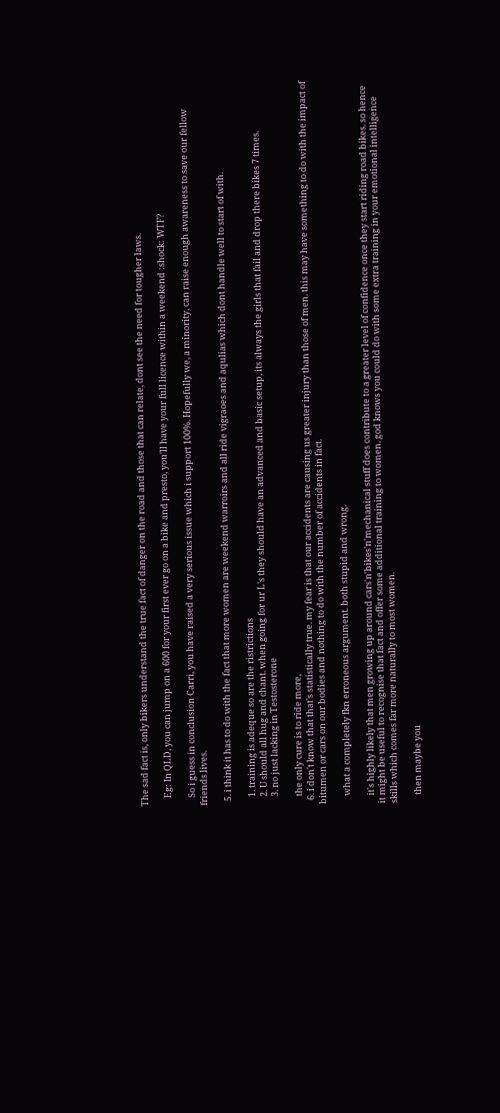The sad fact is, only bikers understand the true fact of danger on the road and those that can relate, dont see the need for tougher laws.

    Eg: In QLD, you can jump on a 600 for your first ever go on a bike and presto, you'll have your full licence within a weekend :shock: WTF?

    So i guess in conclusion Carri, you have raised a very serious issue which i support 100%. Hopefully we, a minority, can raise enough awareness to save our fellow friends lives.

  5. i think it has to do with the fact that more women are weekend warroirs and all ride vigraoes and aqulias which dont handle well to start of with.

    1. training is adeque so are the ristrictions
    2. U should all hug and chant. when going for ur L's they should have an advanced and basic setup, its always the girls that fail and drop there bikes 7 times.
    3. no just lacking in Testosterone

    the only cure is to ride more,
  6. i don't know that that's statistically true. my fear is that our accidents are causing us greater injury than those of men. this may have something to do with the impact of bitumen or cars on our bodies and nothing to do with the number of accidents in fact.

    what a completely fkn erroneous argument. both stupid and wrong.

    it's highly likely that men growing up around cars'n'bikes'n'mechanical stuff does contribute to a greater level of confidence once they start riding road bikes. so hence it might be useful to recognise that fact and offer some additional training to women. god knows you could do with some extra training in your emotional intelligence skills which comes far more naturally to most women.

    then maybe you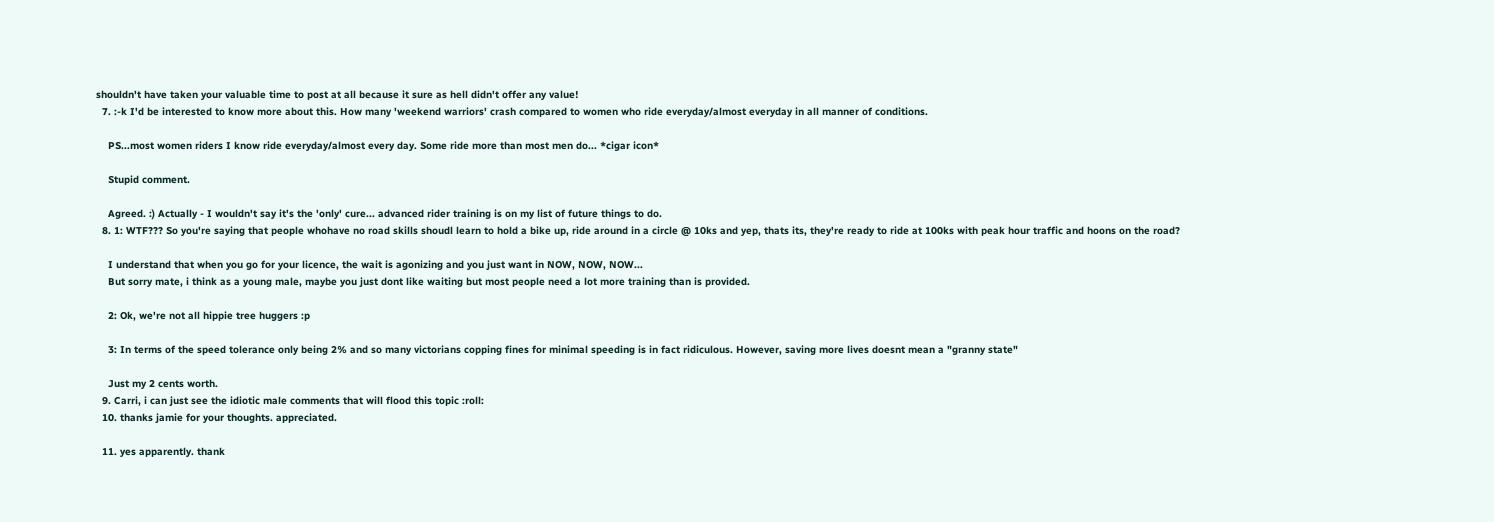shouldn't have taken your valuable time to post at all because it sure as hell didn't offer any value!
  7. :-k I'd be interested to know more about this. How many 'weekend warriors' crash compared to women who ride everyday/almost everyday in all manner of conditions.

    PS...most women riders I know ride everyday/almost every day. Some ride more than most men do... *cigar icon*

    Stupid comment.

    Agreed. :) Actually - I wouldn't say it's the 'only' cure... advanced rider training is on my list of future things to do.
  8. 1: WTF??? So you're saying that people whohave no road skills shoudl learn to hold a bike up, ride around in a circle @ 10ks and yep, thats its, they're ready to ride at 100ks with peak hour traffic and hoons on the road?

    I understand that when you go for your licence, the wait is agonizing and you just want in NOW, NOW, NOW...
    But sorry mate, i think as a young male, maybe you just dont like waiting but most people need a lot more training than is provided.

    2: Ok, we're not all hippie tree huggers :p

    3: In terms of the speed tolerance only being 2% and so many victorians copping fines for minimal speeding is in fact ridiculous. However, saving more lives doesnt mean a "granny state"

    Just my 2 cents worth.
  9. Carri, i can just see the idiotic male comments that will flood this topic :roll:
  10. thanks jamie for your thoughts. appreciated.

  11. yes apparently. thank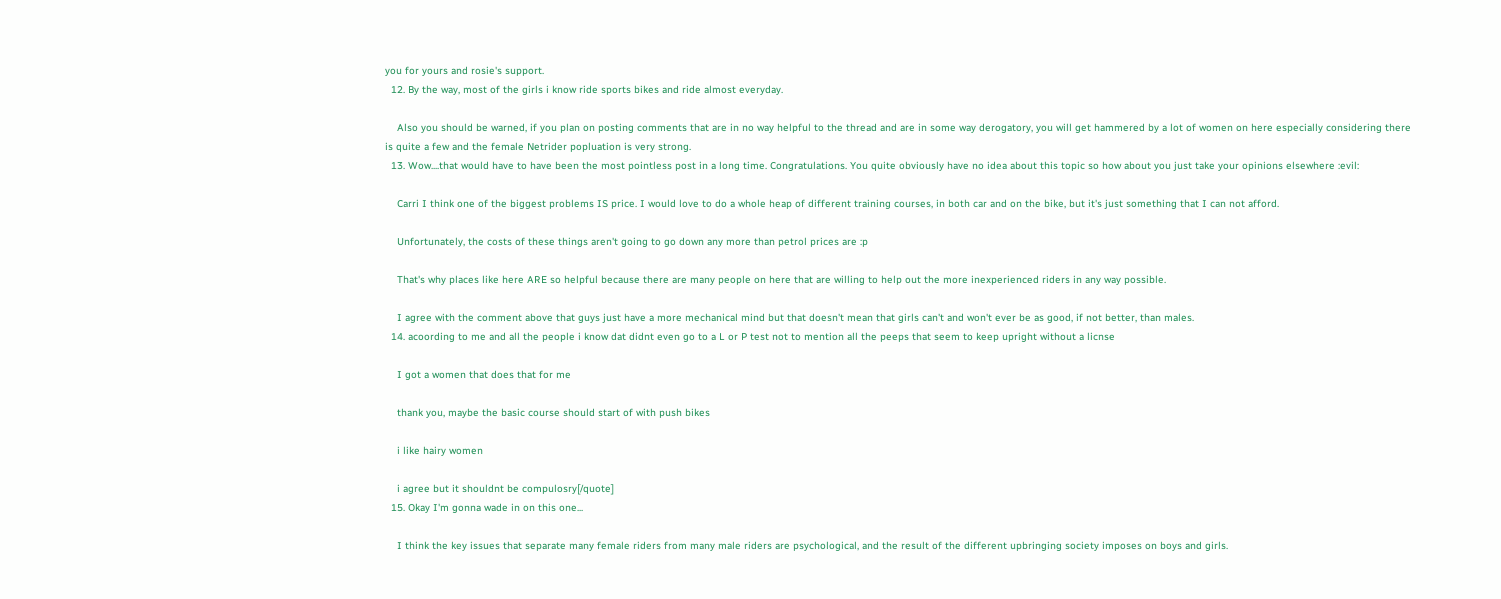you for yours and rosie's support.
  12. By the way, most of the girls i know ride sports bikes and ride almost everyday.

    Also you should be warned, if you plan on posting comments that are in no way helpful to the thread and are in some way derogatory, you will get hammered by a lot of women on here especially considering there is quite a few and the female Netrider popluation is very strong.
  13. Wow....that would have to have been the most pointless post in a long time. Congratulations. You quite obviously have no idea about this topic so how about you just take your opinions elsewhere :evil:

    Carri I think one of the biggest problems IS price. I would love to do a whole heap of different training courses, in both car and on the bike, but it's just something that I can not afford.

    Unfortunately, the costs of these things aren't going to go down any more than petrol prices are :p

    That's why places like here ARE so helpful because there are many people on here that are willing to help out the more inexperienced riders in any way possible.

    I agree with the comment above that guys just have a more mechanical mind but that doesn't mean that girls can't and won't ever be as good, if not better, than males.
  14. acoording to me and all the people i know dat didnt even go to a L or P test not to mention all the peeps that seem to keep upright without a licnse

    I got a women that does that for me

    thank you, maybe the basic course should start of with push bikes

    i like hairy women

    i agree but it shouldnt be compulosry[/quote]
  15. Okay I'm gonna wade in on this one...

    I think the key issues that separate many female riders from many male riders are psychological, and the result of the different upbringing society imposes on boys and girls.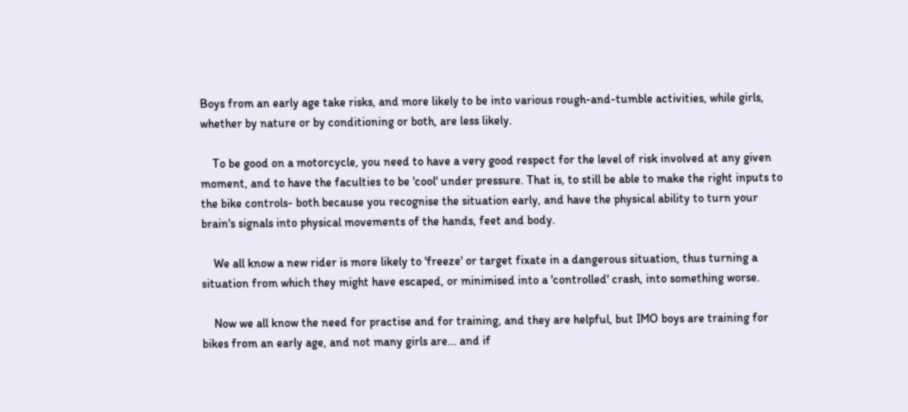Boys from an early age take risks, and more likely to be into various rough-and-tumble activities, while girls, whether by nature or by conditioning or both, are less likely.

    To be good on a motorcycle, you need to have a very good respect for the level of risk involved at any given moment, and to have the faculties to be 'cool' under pressure. That is, to still be able to make the right inputs to the bike controls- both because you recognise the situation early, and have the physical ability to turn your brain's signals into physical movements of the hands, feet and body.

    We all know a new rider is more likely to 'freeze' or target fixate in a dangerous situation, thus turning a situation from which they might have escaped, or minimised into a 'controlled' crash, into something worse.

    Now we all know the need for practise and for training, and they are helpful, but IMO boys are training for bikes from an early age, and not many girls are... and if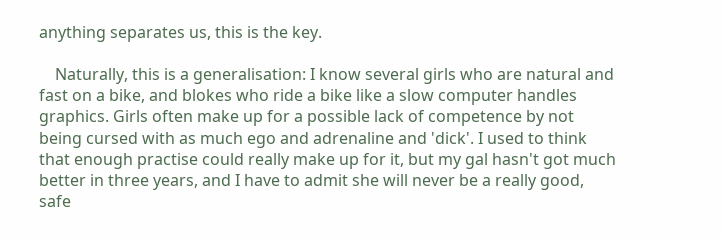anything separates us, this is the key.

    Naturally, this is a generalisation: I know several girls who are natural and fast on a bike, and blokes who ride a bike like a slow computer handles graphics. Girls often make up for a possible lack of competence by not being cursed with as much ego and adrenaline and 'dick'. I used to think that enough practise could really make up for it, but my gal hasn't got much better in three years, and I have to admit she will never be a really good, safe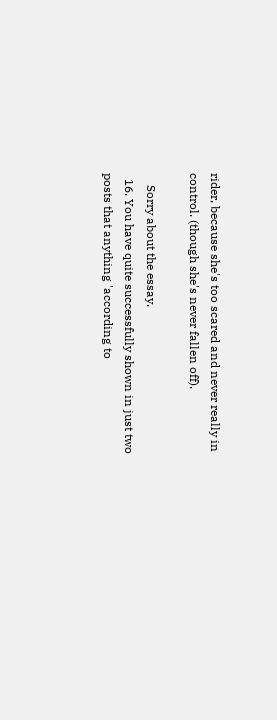rider, because she's too scared and never really in control. (though she's never fallen off).

    Sorry about the essay.
  16. You have quite successfully shown in just two posts that anything 'according to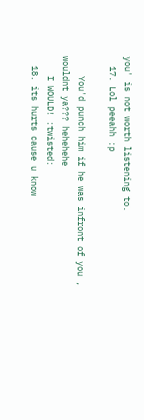you' is not worth listening to.
  17. Lol peeahh :p

    You'd punch him if he was infront of you , wouldnt ya??? hehehehe
    I WOULD! :twisted:
  18. its hurts cause u know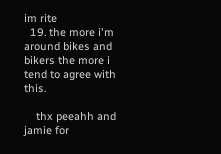im rite
  19. the more i'm around bikes and bikers the more i tend to agree with this.

    thx peeahh and jamie for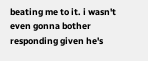beating me to it. i wasn't even gonna bother responding given he's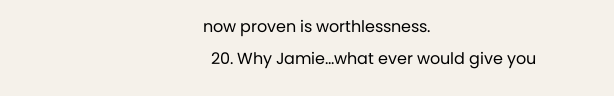now proven is worthlessness.
  20. Why Jamie...what ever would give you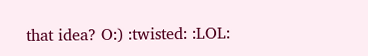that idea? O:) :twisted: :LOL: